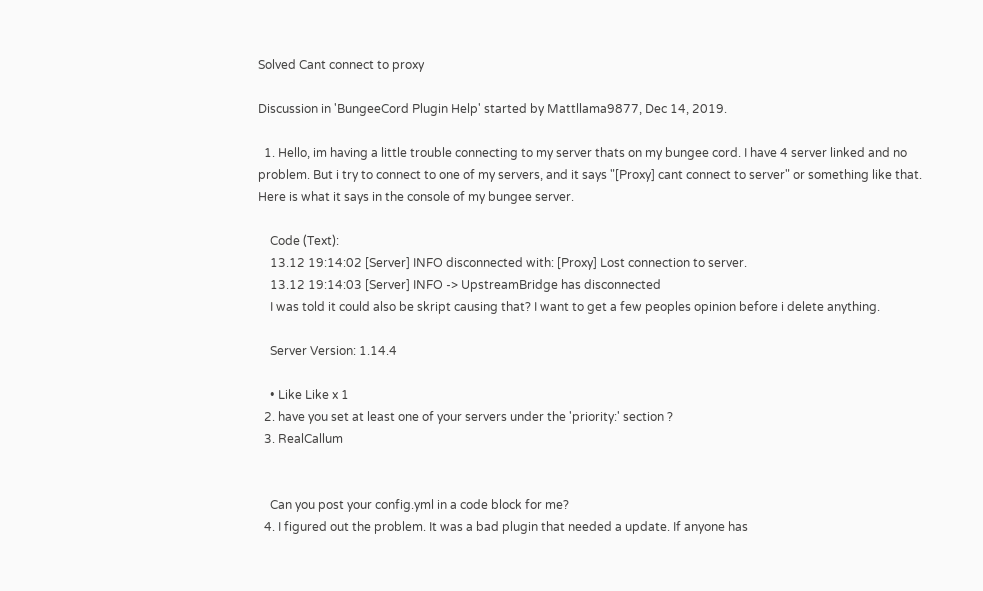Solved Cant connect to proxy

Discussion in 'BungeeCord Plugin Help' started by Mattllama9877, Dec 14, 2019.

  1. Hello, im having a little trouble connecting to my server thats on my bungee cord. I have 4 server linked and no problem. But i try to connect to one of my servers, and it says "[Proxy] cant connect to server" or something like that. Here is what it says in the console of my bungee server.

    Code (Text):
    13.12 19:14:02 [Server] INFO disconnected with: [Proxy] Lost connection to server.
    13.12 19:14:03 [Server] INFO -> UpstreamBridge has disconnected
    I was told it could also be skript causing that? I want to get a few peoples opinion before i delete anything.

    Server Version: 1.14.4

    • Like Like x 1
  2. have you set at least one of your servers under the 'priority:' section ?
  3. RealCallum


    Can you post your config.yml in a code block for me?
  4. I figured out the problem. It was a bad plugin that needed a update. If anyone has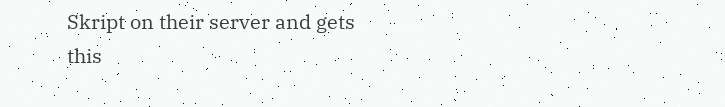Skript on their server and gets this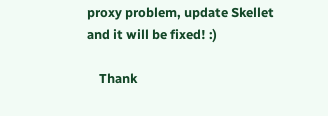proxy problem, update Skellet and it will be fixed! :)

    Thank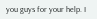you guys for your help. I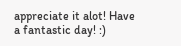appreciate it alot! Have a fantastic day! :)